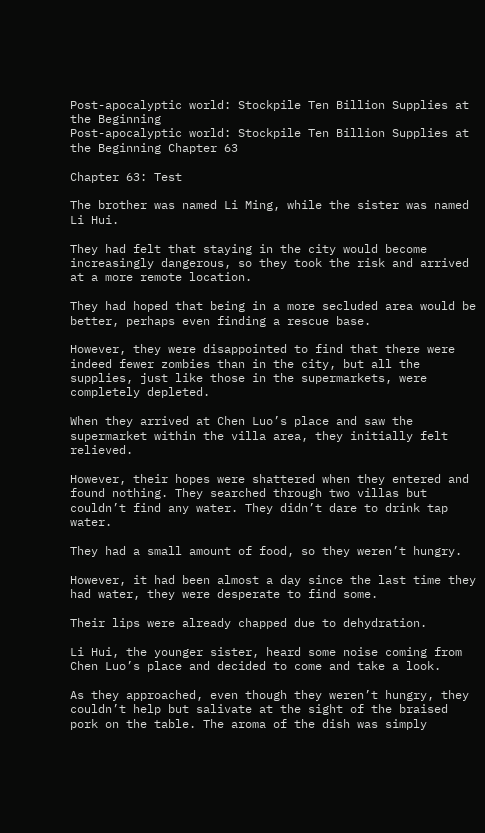Post-apocalyptic world: Stockpile Ten Billion Supplies at the Beginning
Post-apocalyptic world: Stockpile Ten Billion Supplies at the Beginning Chapter 63

Chapter 63: Test

The brother was named Li Ming, while the sister was named Li Hui.

They had felt that staying in the city would become increasingly dangerous, so they took the risk and arrived at a more remote location.

They had hoped that being in a more secluded area would be better, perhaps even finding a rescue base.

However, they were disappointed to find that there were indeed fewer zombies than in the city, but all the supplies, just like those in the supermarkets, were completely depleted.

When they arrived at Chen Luo’s place and saw the supermarket within the villa area, they initially felt relieved.

However, their hopes were shattered when they entered and found nothing. They searched through two villas but couldn’t find any water. They didn’t dare to drink tap water.

They had a small amount of food, so they weren’t hungry.

However, it had been almost a day since the last time they had water, they were desperate to find some.

Their lips were already chapped due to dehydration.

Li Hui, the younger sister, heard some noise coming from Chen Luo’s place and decided to come and take a look.

As they approached, even though they weren’t hungry, they couldn’t help but salivate at the sight of the braised pork on the table. The aroma of the dish was simply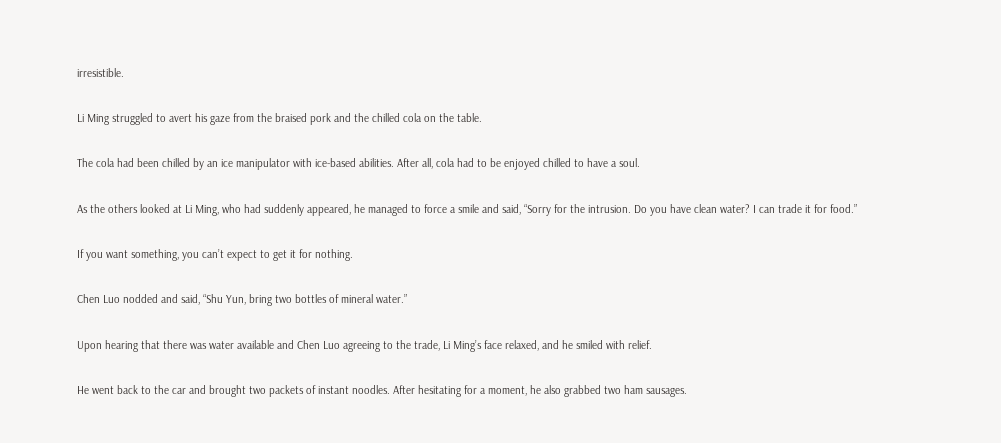irresistible.

Li Ming struggled to avert his gaze from the braised pork and the chilled cola on the table.

The cola had been chilled by an ice manipulator with ice-based abilities. After all, cola had to be enjoyed chilled to have a soul.

As the others looked at Li Ming, who had suddenly appeared, he managed to force a smile and said, “Sorry for the intrusion. Do you have clean water? I can trade it for food.”

If you want something, you can’t expect to get it for nothing.

Chen Luo nodded and said, “Shu Yun, bring two bottles of mineral water.”

Upon hearing that there was water available and Chen Luo agreeing to the trade, Li Ming’s face relaxed, and he smiled with relief.

He went back to the car and brought two packets of instant noodles. After hesitating for a moment, he also grabbed two ham sausages.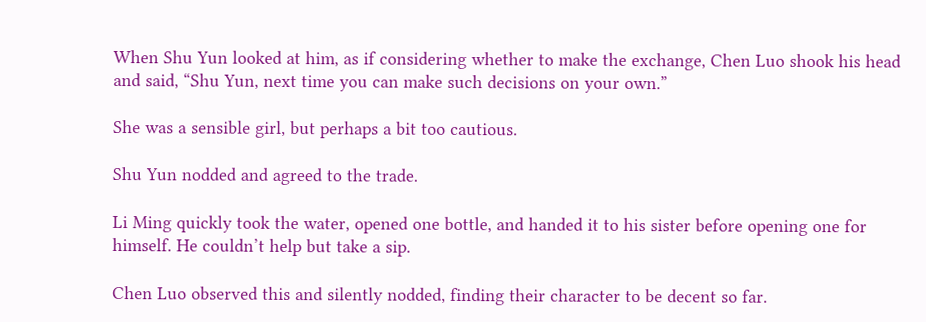When Shu Yun looked at him, as if considering whether to make the exchange, Chen Luo shook his head and said, “Shu Yun, next time you can make such decisions on your own.”

She was a sensible girl, but perhaps a bit too cautious.

Shu Yun nodded and agreed to the trade.

Li Ming quickly took the water, opened one bottle, and handed it to his sister before opening one for himself. He couldn’t help but take a sip.

Chen Luo observed this and silently nodded, finding their character to be decent so far.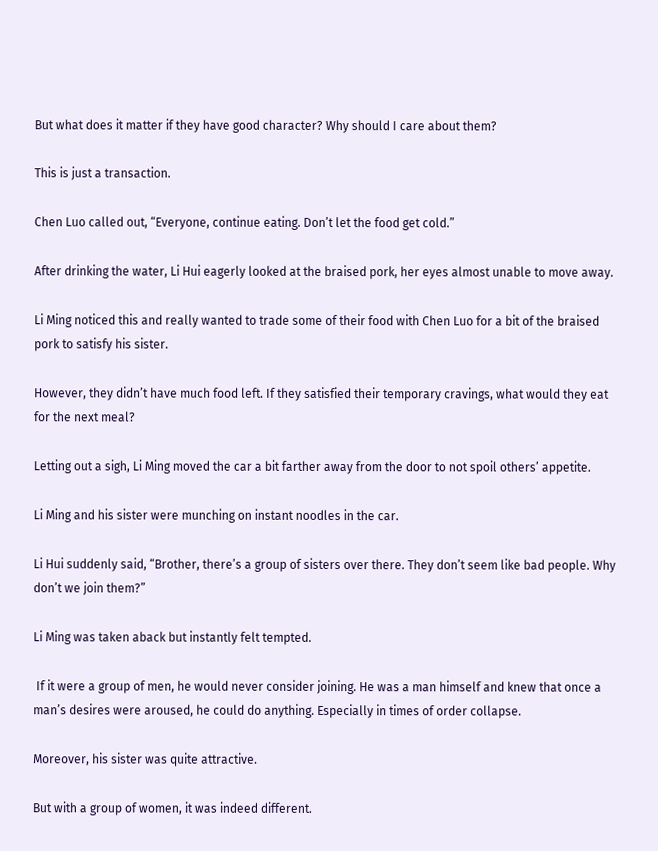But what does it matter if they have good character? Why should I care about them?

This is just a transaction.

Chen Luo called out, “Everyone, continue eating. Don’t let the food get cold.”

After drinking the water, Li Hui eagerly looked at the braised pork, her eyes almost unable to move away.

Li Ming noticed this and really wanted to trade some of their food with Chen Luo for a bit of the braised pork to satisfy his sister.

However, they didn’t have much food left. If they satisfied their temporary cravings, what would they eat for the next meal?

Letting out a sigh, Li Ming moved the car a bit farther away from the door to not spoil others’ appetite.

Li Ming and his sister were munching on instant noodles in the car.

Li Hui suddenly said, “Brother, there’s a group of sisters over there. They don’t seem like bad people. Why don’t we join them?”

Li Ming was taken aback but instantly felt tempted.

 If it were a group of men, he would never consider joining. He was a man himself and knew that once a man’s desires were aroused, he could do anything. Especially in times of order collapse.

Moreover, his sister was quite attractive.

But with a group of women, it was indeed different.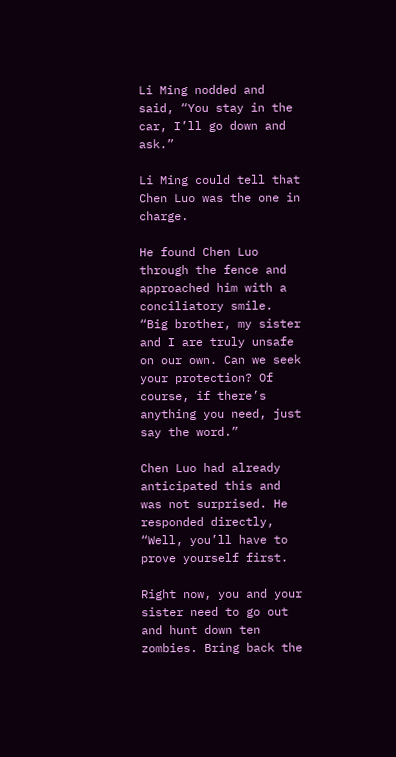Li Ming nodded and said, “You stay in the car, I’ll go down and ask.”

Li Ming could tell that Chen Luo was the one in charge.

He found Chen Luo through the fence and approached him with a conciliatory smile. “Big brother, my sister and I are truly unsafe on our own. Can we seek your protection? Of course, if there’s anything you need, just say the word.”

Chen Luo had already anticipated this and was not surprised. He responded directly, “Well, you’ll have to prove yourself first.

Right now, you and your sister need to go out and hunt down ten zombies. Bring back the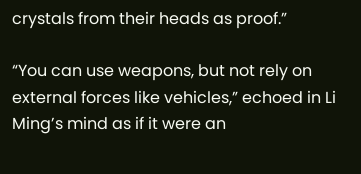crystals from their heads as proof.”

“You can use weapons, but not rely on external forces like vehicles,” echoed in Li Ming’s mind as if it were an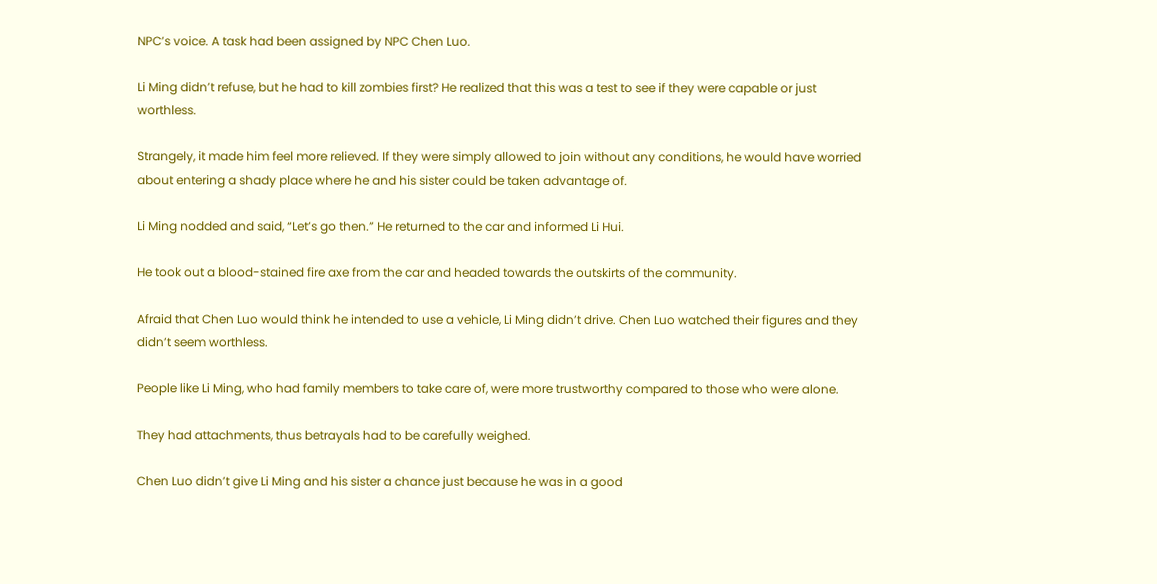NPC’s voice. A task had been assigned by NPC Chen Luo.

Li Ming didn’t refuse, but he had to kill zombies first? He realized that this was a test to see if they were capable or just worthless.

Strangely, it made him feel more relieved. If they were simply allowed to join without any conditions, he would have worried about entering a shady place where he and his sister could be taken advantage of.

Li Ming nodded and said, “Let’s go then.” He returned to the car and informed Li Hui.

He took out a blood-stained fire axe from the car and headed towards the outskirts of the community.

Afraid that Chen Luo would think he intended to use a vehicle, Li Ming didn’t drive. Chen Luo watched their figures and they didn’t seem worthless.

People like Li Ming, who had family members to take care of, were more trustworthy compared to those who were alone.

They had attachments, thus betrayals had to be carefully weighed.

Chen Luo didn’t give Li Ming and his sister a chance just because he was in a good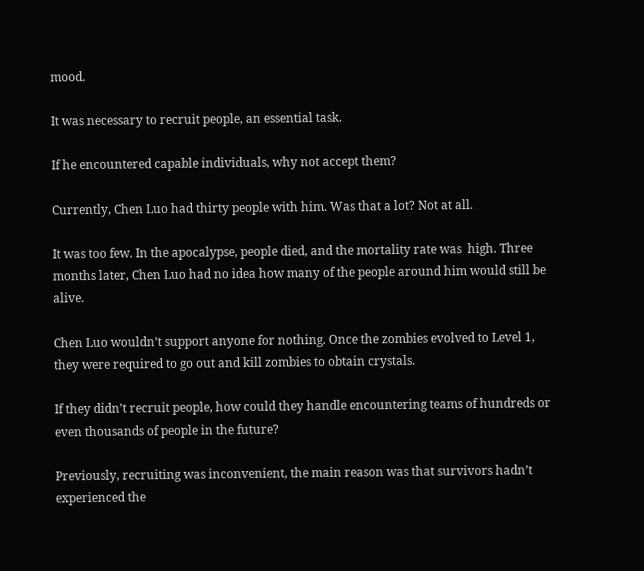mood.

It was necessary to recruit people, an essential task.

If he encountered capable individuals, why not accept them?

Currently, Chen Luo had thirty people with him. Was that a lot? Not at all.

It was too few. In the apocalypse, people died, and the mortality rate was  high. Three months later, Chen Luo had no idea how many of the people around him would still be alive.

Chen Luo wouldn’t support anyone for nothing. Once the zombies evolved to Level 1, they were required to go out and kill zombies to obtain crystals.

If they didn’t recruit people, how could they handle encountering teams of hundreds or even thousands of people in the future?

Previously, recruiting was inconvenient, the main reason was that survivors hadn’t experienced the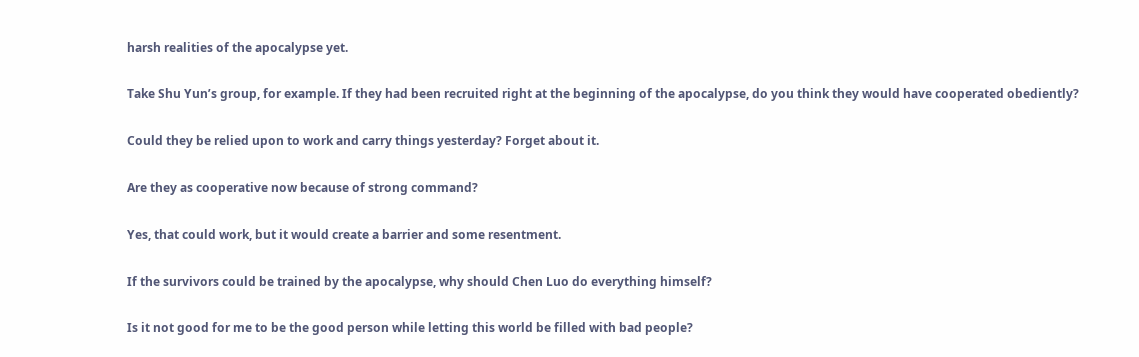harsh realities of the apocalypse yet.

Take Shu Yun’s group, for example. If they had been recruited right at the beginning of the apocalypse, do you think they would have cooperated obediently?

Could they be relied upon to work and carry things yesterday? Forget about it.

Are they as cooperative now because of strong command?

Yes, that could work, but it would create a barrier and some resentment.

If the survivors could be trained by the apocalypse, why should Chen Luo do everything himself?

Is it not good for me to be the good person while letting this world be filled with bad people?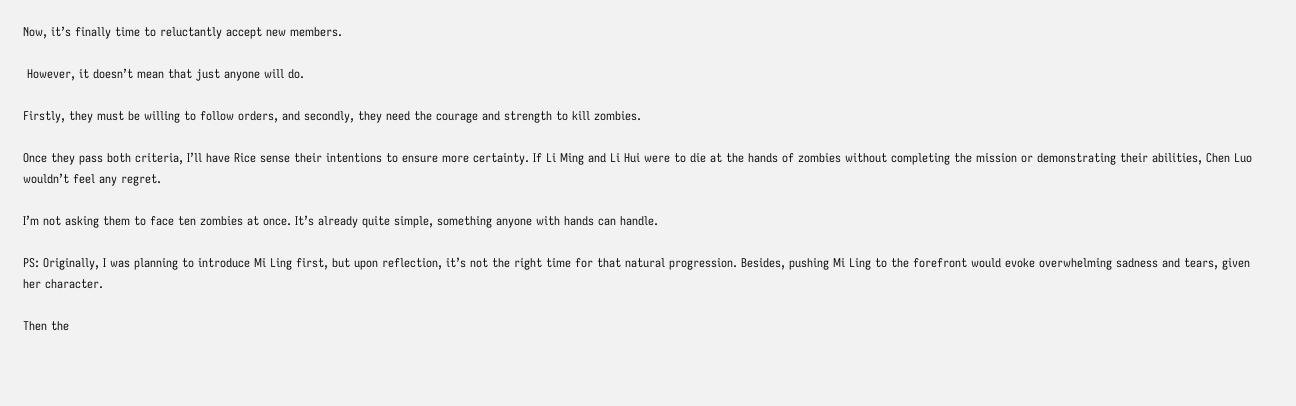Now, it’s finally time to reluctantly accept new members.

 However, it doesn’t mean that just anyone will do.

Firstly, they must be willing to follow orders, and secondly, they need the courage and strength to kill zombies.

Once they pass both criteria, I’ll have Rice sense their intentions to ensure more certainty. If Li Ming and Li Hui were to die at the hands of zombies without completing the mission or demonstrating their abilities, Chen Luo wouldn’t feel any regret.

I’m not asking them to face ten zombies at once. It’s already quite simple, something anyone with hands can handle.

PS: Originally, I was planning to introduce Mi Ling first, but upon reflection, it’s not the right time for that natural progression. Besides, pushing Mi Ling to the forefront would evoke overwhelming sadness and tears, given her character.

Then the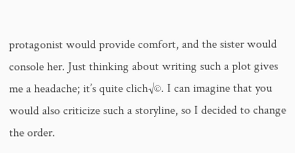protagonist would provide comfort, and the sister would console her. Just thinking about writing such a plot gives me a headache; it’s quite clich√©. I can imagine that you would also criticize such a storyline, so I decided to change the order.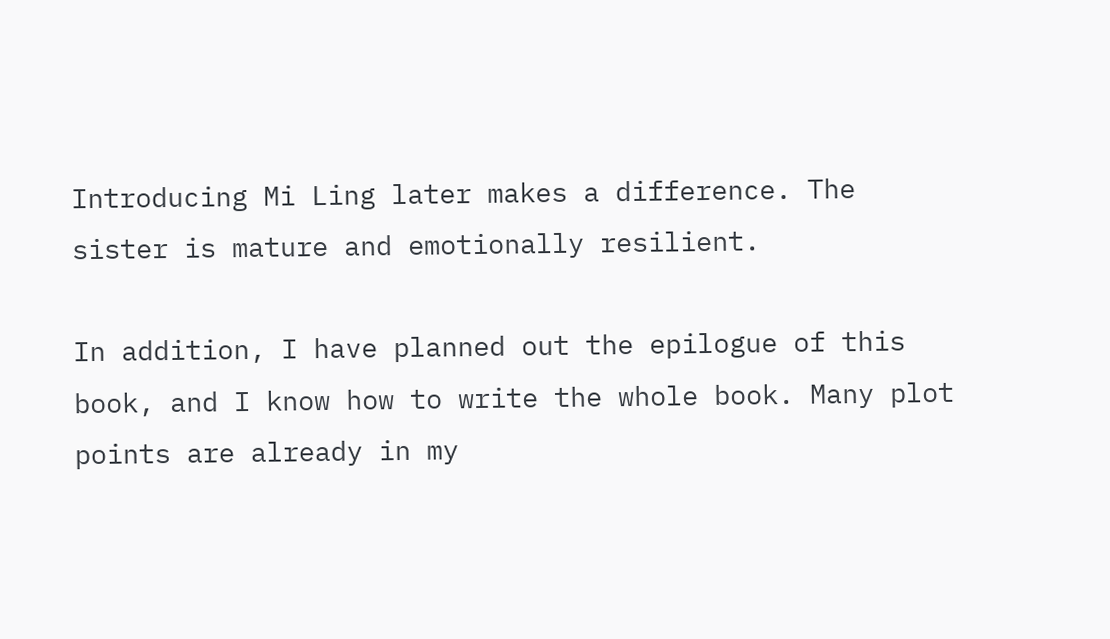Introducing Mi Ling later makes a difference. The sister is mature and emotionally resilient.

In addition, I have planned out the epilogue of this book, and I know how to write the whole book. Many plot points are already in my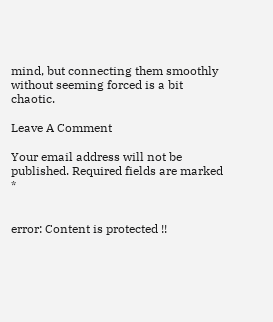mind, but connecting them smoothly without seeming forced is a bit chaotic.

Leave A Comment

Your email address will not be published. Required fields are marked *


error: Content is protected !!